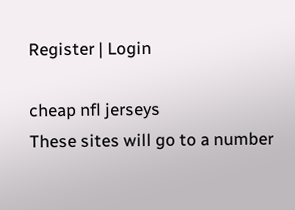Register | Login

cheap nfl jerseys
These sites will go to a number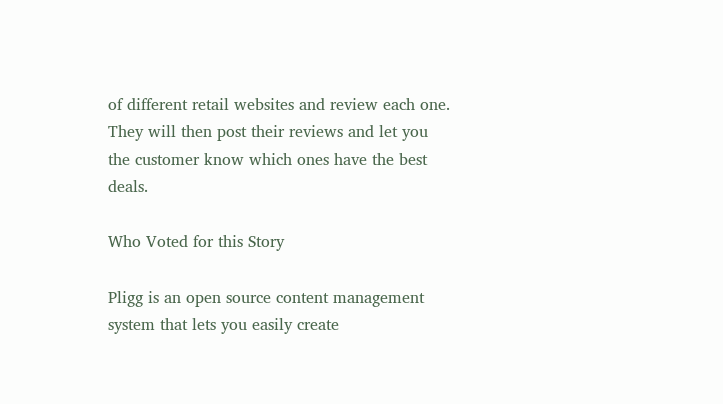of different retail websites and review each one.
They will then post their reviews and let you the customer know which ones have the best deals.

Who Voted for this Story

Pligg is an open source content management system that lets you easily create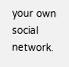your own social network.